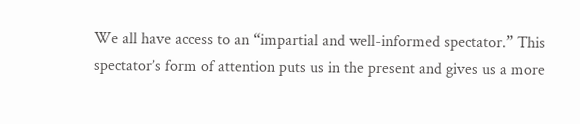We all have access to an “impartial and well-informed spectator.” This spectator’s form of attention puts us in the present and gives us a more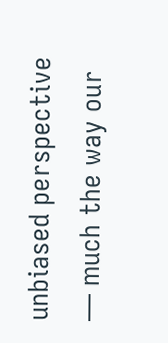unbiased perspective — much the way our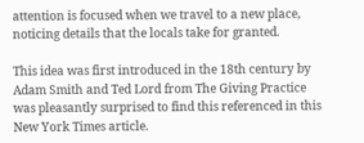attention is focused when we travel to a new place, noticing details that the locals take for granted.

This idea was first introduced in the 18th century by Adam Smith and Ted Lord from The Giving Practice was pleasantly surprised to find this referenced in this  New York Times article.